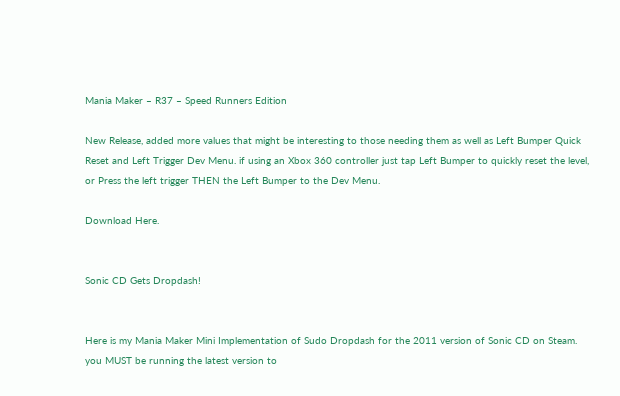Mania Maker – R37 – Speed Runners Edition

New Release, added more values that might be interesting to those needing them as well as Left Bumper Quick Reset and Left Trigger Dev Menu. if using an Xbox 360 controller just tap Left Bumper to quickly reset the level, or Press the left trigger THEN the Left Bumper to the Dev Menu.

Download Here.


Sonic CD Gets Dropdash!


Here is my Mania Maker Mini Implementation of Sudo Dropdash for the 2011 version of Sonic CD on Steam. you MUST be running the latest version to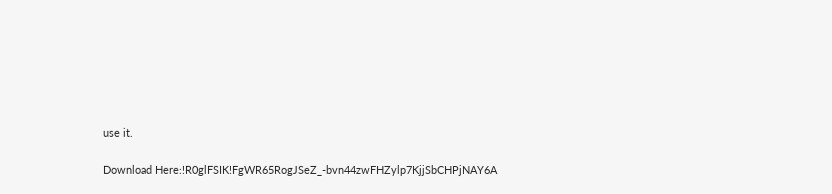use it.

Download Here:!R0glFSIK!FgWR65RogJSeZ_-bvn44zwFHZylp7KjjSbCHPjNAY6A